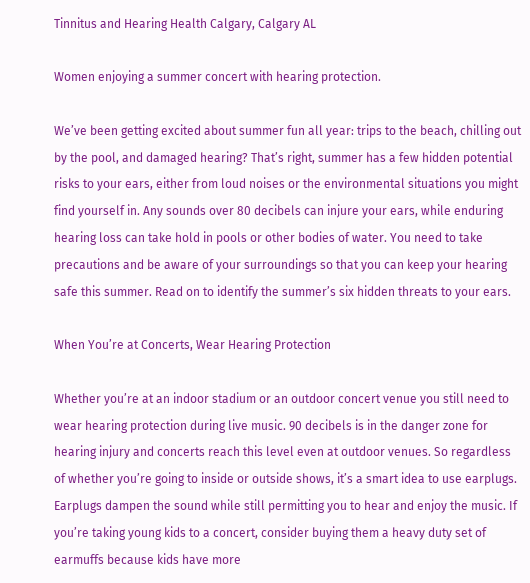Tinnitus and Hearing Health Calgary, Calgary AL

Women enjoying a summer concert with hearing protection.

We’ve been getting excited about summer fun all year: trips to the beach, chilling out by the pool, and damaged hearing? That’s right, summer has a few hidden potential risks to your ears, either from loud noises or the environmental situations you might find yourself in. Any sounds over 80 decibels can injure your ears, while enduring hearing loss can take hold in pools or other bodies of water. You need to take precautions and be aware of your surroundings so that you can keep your hearing safe this summer. Read on to identify the summer’s six hidden threats to your ears.

When You’re at Concerts, Wear Hearing Protection

Whether you’re at an indoor stadium or an outdoor concert venue you still need to wear hearing protection during live music. 90 decibels is in the danger zone for hearing injury and concerts reach this level even at outdoor venues. So regardless of whether you’re going to inside or outside shows, it’s a smart idea to use earplugs. Earplugs dampen the sound while still permitting you to hear and enjoy the music. If you’re taking young kids to a concert, consider buying them a heavy duty set of earmuffs because kids have more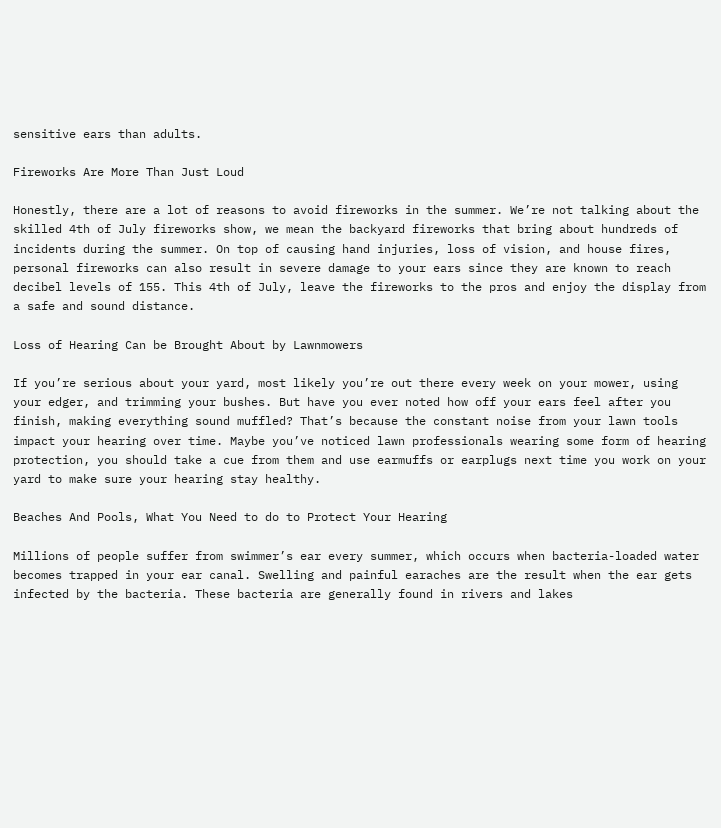sensitive ears than adults.

Fireworks Are More Than Just Loud

Honestly, there are a lot of reasons to avoid fireworks in the summer. We’re not talking about the skilled 4th of July fireworks show, we mean the backyard fireworks that bring about hundreds of incidents during the summer. On top of causing hand injuries, loss of vision, and house fires, personal fireworks can also result in severe damage to your ears since they are known to reach decibel levels of 155. This 4th of July, leave the fireworks to the pros and enjoy the display from a safe and sound distance.

Loss of Hearing Can be Brought About by Lawnmowers

If you’re serious about your yard, most likely you’re out there every week on your mower, using your edger, and trimming your bushes. But have you ever noted how off your ears feel after you finish, making everything sound muffled? That’s because the constant noise from your lawn tools impact your hearing over time. Maybe you’ve noticed lawn professionals wearing some form of hearing protection, you should take a cue from them and use earmuffs or earplugs next time you work on your yard to make sure your hearing stay healthy.

Beaches And Pools, What You Need to do to Protect Your Hearing

Millions of people suffer from swimmer’s ear every summer, which occurs when bacteria-loaded water becomes trapped in your ear canal. Swelling and painful earaches are the result when the ear gets infected by the bacteria. These bacteria are generally found in rivers and lakes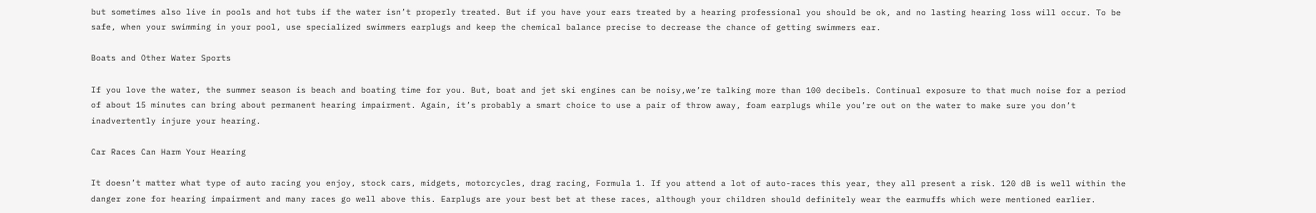but sometimes also live in pools and hot tubs if the water isn’t properly treated. But if you have your ears treated by a hearing professional you should be ok, and no lasting hearing loss will occur. To be safe, when your swimming in your pool, use specialized swimmers earplugs and keep the chemical balance precise to decrease the chance of getting swimmers ear.

Boats and Other Water Sports

If you love the water, the summer season is beach and boating time for you. But, boat and jet ski engines can be noisy,we’re talking more than 100 decibels. Continual exposure to that much noise for a period of about 15 minutes can bring about permanent hearing impairment. Again, it’s probably a smart choice to use a pair of throw away, foam earplugs while you’re out on the water to make sure you don’t inadvertently injure your hearing.

Car Races Can Harm Your Hearing

It doesn’t matter what type of auto racing you enjoy, stock cars, midgets, motorcycles, drag racing, Formula 1. If you attend a lot of auto-races this year, they all present a risk. 120 dB is well within the danger zone for hearing impairment and many races go well above this. Earplugs are your best bet at these races, although your children should definitely wear the earmuffs which were mentioned earlier.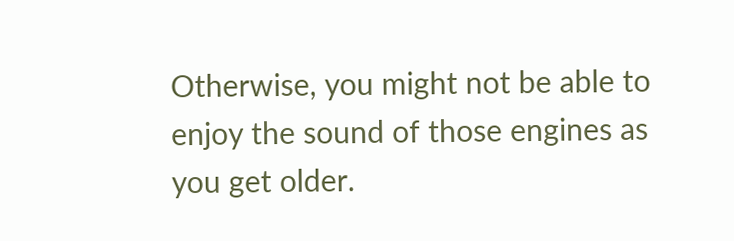Otherwise, you might not be able to enjoy the sound of those engines as you get older.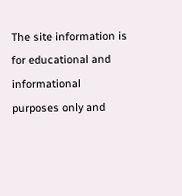The site information is for educational and informational purposes only and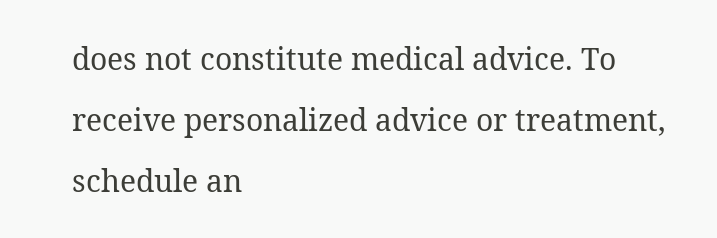does not constitute medical advice. To receive personalized advice or treatment, schedule an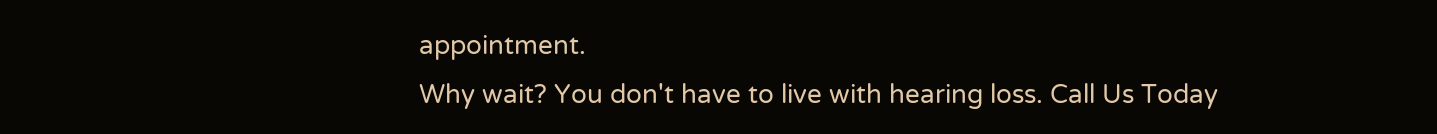appointment.
Why wait? You don't have to live with hearing loss. Call Us Today